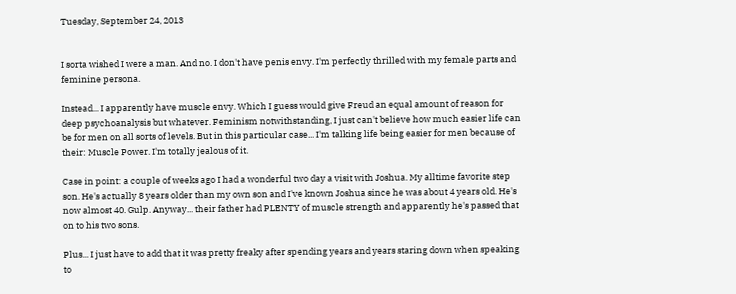Tuesday, September 24, 2013


I sorta wished I were a man. And no. I don't have penis envy. I'm perfectly thrilled with my female parts and feminine persona.

Instead... I apparently have muscle envy. Which I guess would give Freud an equal amount of reason for deep psychoanalysis but whatever. Feminism notwithstanding, I just can't believe how much easier life can be for men on all sorts of levels. But in this particular case... I'm talking life being easier for men because of their: Muscle Power. I'm totally jealous of it.

Case in point: a couple of weeks ago I had a wonderful two day a visit with Joshua. My alltime favorite step son. He's actually 8 years older than my own son and I've known Joshua since he was about 4 years old. He's now almost 40. Gulp. Anyway... their father had PLENTY of muscle strength and apparently he's passed that on to his two sons.

Plus... I just have to add that it was pretty freaky after spending years and years staring down when speaking to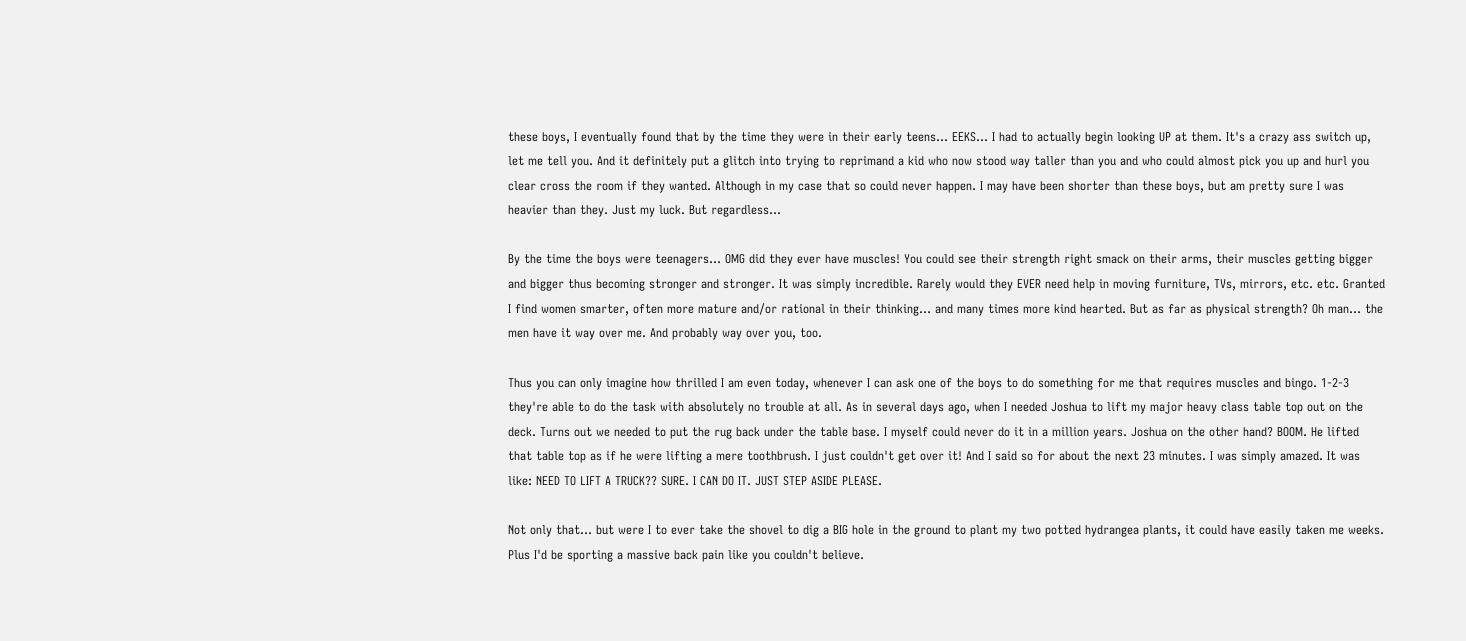these boys, I eventually found that by the time they were in their early teens... EEKS... I had to actually begin looking UP at them. It's a crazy ass switch up, let me tell you. And it definitely put a glitch into trying to reprimand a kid who now stood way taller than you and who could almost pick you up and hurl you clear cross the room if they wanted. Although in my case that so could never happen. I may have been shorter than these boys, but am pretty sure I was heavier than they. Just my luck. But regardless...

By the time the boys were teenagers... OMG did they ever have muscles! You could see their strength right smack on their arms, their muscles getting bigger and bigger thus becoming stronger and stronger. It was simply incredible. Rarely would they EVER need help in moving furniture, TVs, mirrors, etc. etc. Granted I find women smarter, often more mature and/or rational in their thinking... and many times more kind hearted. But as far as physical strength? Oh man... the men have it way over me. And probably way over you, too.

Thus you can only imagine how thrilled I am even today, whenever I can ask one of the boys to do something for me that requires muscles and bingo. 1-2-3 they're able to do the task with absolutely no trouble at all. As in several days ago, when I needed Joshua to lift my major heavy class table top out on the deck. Turns out we needed to put the rug back under the table base. I myself could never do it in a million years. Joshua on the other hand? BOOM. He lifted that table top as if he were lifting a mere toothbrush. I just couldn't get over it! And I said so for about the next 23 minutes. I was simply amazed. It was like: NEED TO LIFT A TRUCK?? SURE. I CAN DO IT. JUST STEP ASIDE PLEASE.

Not only that... but were I to ever take the shovel to dig a BIG hole in the ground to plant my two potted hydrangea plants, it could have easily taken me weeks. Plus I'd be sporting a massive back pain like you couldn't believe.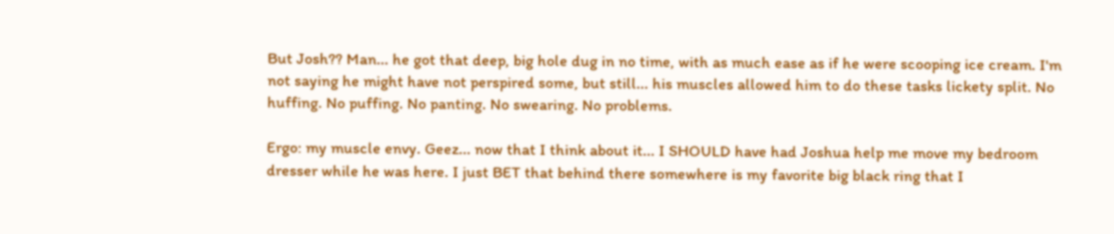But Josh?? Man... he got that deep, big hole dug in no time, with as much ease as if he were scooping ice cream. I'm not saying he might have not perspired some, but still... his muscles allowed him to do these tasks lickety split. No huffing. No puffing. No panting. No swearing. No problems.

Ergo: my muscle envy. Geez... now that I think about it... I SHOULD have had Joshua help me move my bedroom dresser while he was here. I just BET that behind there somewhere is my favorite big black ring that I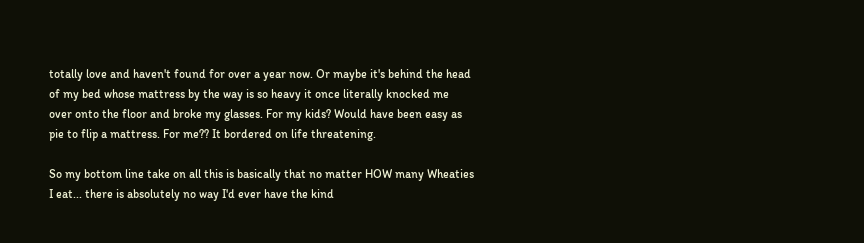totally love and haven't found for over a year now. Or maybe it's behind the head of my bed whose mattress by the way is so heavy it once literally knocked me over onto the floor and broke my glasses. For my kids? Would have been easy as pie to flip a mattress. For me?? It bordered on life threatening.

So my bottom line take on all this is basically that no matter HOW many Wheaties I eat... there is absolutely no way I'd ever have the kind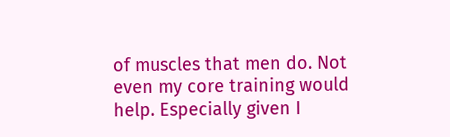of muscles that men do. Not even my core training would help. Especially given I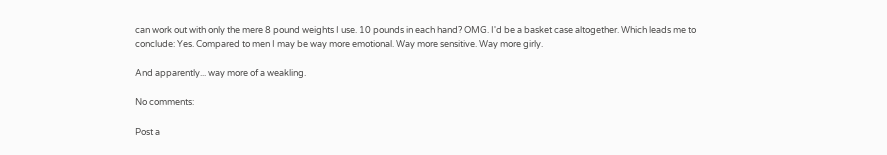can work out with only the mere 8 pound weights I use. 10 pounds in each hand? OMG. I'd be a basket case altogether. Which leads me to conclude: Yes. Compared to men I may be way more emotional. Way more sensitive. Way more girly.

And apparently... way more of a weakling.

No comments:

Post a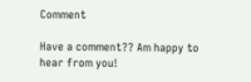Comment

Have a comment?? Am happy to hear from you!